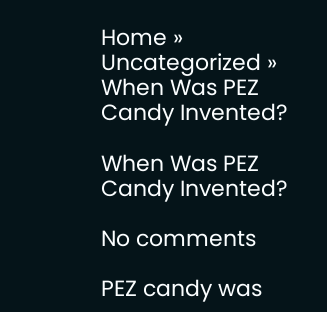Home » Uncategorized » When Was PEZ Candy Invented?

When Was PEZ Candy Invented?

No comments

PEZ candy was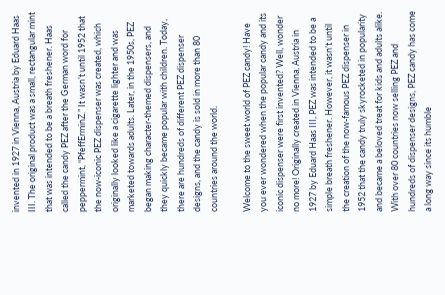invented in 1927 in Vienna, Austria by Eduard Haas III. The original product was a small, rectangular mint that was intended to be a breath freshener. Haas called the candy PEZ after the German word for peppermint, “PfeffErminZ.” It wasn’t until 1952 that the now-iconic PEZ dispenser was created, which originally looked like a cigarette lighter and was marketed towards adults. Later, in the 1950s, PEZ began making character-themed dispensers, and they quickly became popular with children. Today, there are hundreds of different PEZ dispenser designs, and the candy is sold in more than 80 countries around the world.

Welcome to the sweet world of PEZ candy! Have you ever wondered when the popular candy and its iconic dispenser were first invented? Well, wonder no more! Originally created in Vienna, Austria in 1927 by Eduard Haas III, PEZ was intended to be a simple breath freshener. However, it wasn’t until the creation of the now-famous PEZ dispenser in 1952 that the candy truly skyrocketed in popularity and became a beloved treat for kids and adults alike. With over 80 countries now selling PEZ and hundreds of dispenser designs, PEZ candy has come a long way since its humble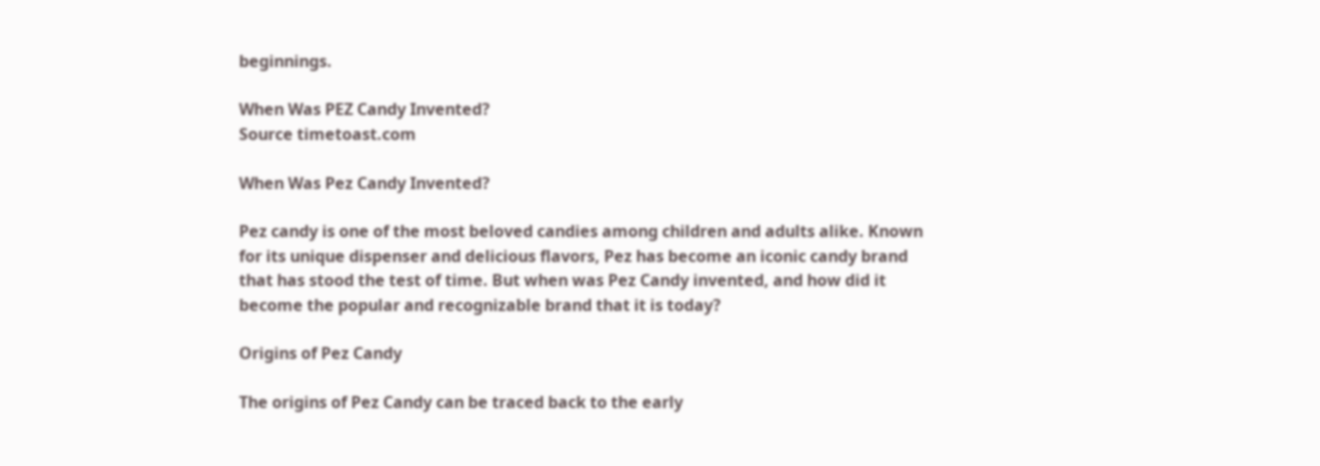beginnings.

When Was PEZ Candy Invented?
Source timetoast.com

When Was Pez Candy Invented?

Pez candy is one of the most beloved candies among children and adults alike. Known for its unique dispenser and delicious flavors, Pez has become an iconic candy brand that has stood the test of time. But when was Pez Candy invented, and how did it become the popular and recognizable brand that it is today?

Origins of Pez Candy

The origins of Pez Candy can be traced back to the early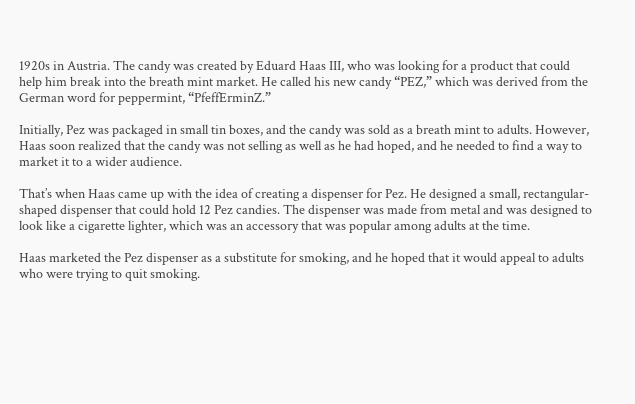1920s in Austria. The candy was created by Eduard Haas III, who was looking for a product that could help him break into the breath mint market. He called his new candy “PEZ,” which was derived from the German word for peppermint, “PfeffErminZ.”

Initially, Pez was packaged in small tin boxes, and the candy was sold as a breath mint to adults. However, Haas soon realized that the candy was not selling as well as he had hoped, and he needed to find a way to market it to a wider audience.

That’s when Haas came up with the idea of creating a dispenser for Pez. He designed a small, rectangular-shaped dispenser that could hold 12 Pez candies. The dispenser was made from metal and was designed to look like a cigarette lighter, which was an accessory that was popular among adults at the time.

Haas marketed the Pez dispenser as a substitute for smoking, and he hoped that it would appeal to adults who were trying to quit smoking.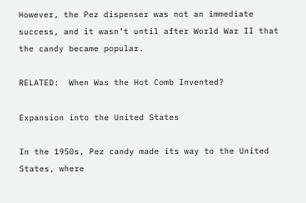However, the Pez dispenser was not an immediate success, and it wasn’t until after World War II that the candy became popular.

RELATED:  When Was the Hot Comb Invented?

Expansion into the United States

In the 1950s, Pez candy made its way to the United States, where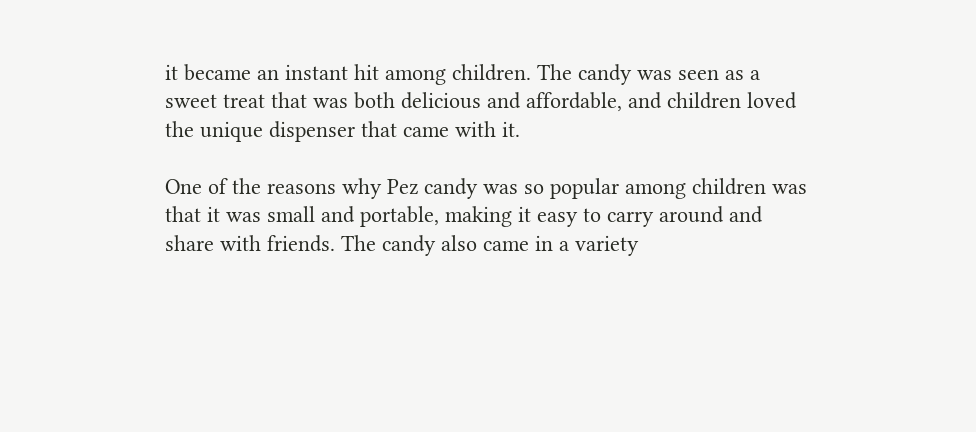it became an instant hit among children. The candy was seen as a sweet treat that was both delicious and affordable, and children loved the unique dispenser that came with it.

One of the reasons why Pez candy was so popular among children was that it was small and portable, making it easy to carry around and share with friends. The candy also came in a variety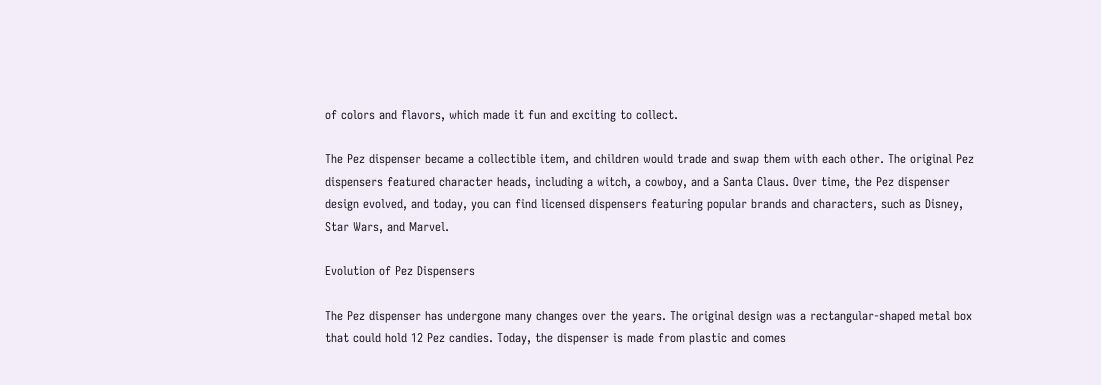of colors and flavors, which made it fun and exciting to collect.

The Pez dispenser became a collectible item, and children would trade and swap them with each other. The original Pez dispensers featured character heads, including a witch, a cowboy, and a Santa Claus. Over time, the Pez dispenser design evolved, and today, you can find licensed dispensers featuring popular brands and characters, such as Disney, Star Wars, and Marvel.

Evolution of Pez Dispensers

The Pez dispenser has undergone many changes over the years. The original design was a rectangular-shaped metal box that could hold 12 Pez candies. Today, the dispenser is made from plastic and comes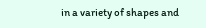in a variety of shapes and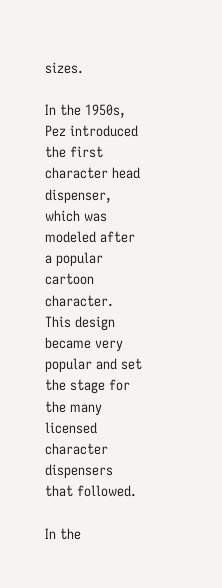sizes.

In the 1950s, Pez introduced the first character head dispenser, which was modeled after a popular cartoon character. This design became very popular and set the stage for the many licensed character dispensers that followed.

In the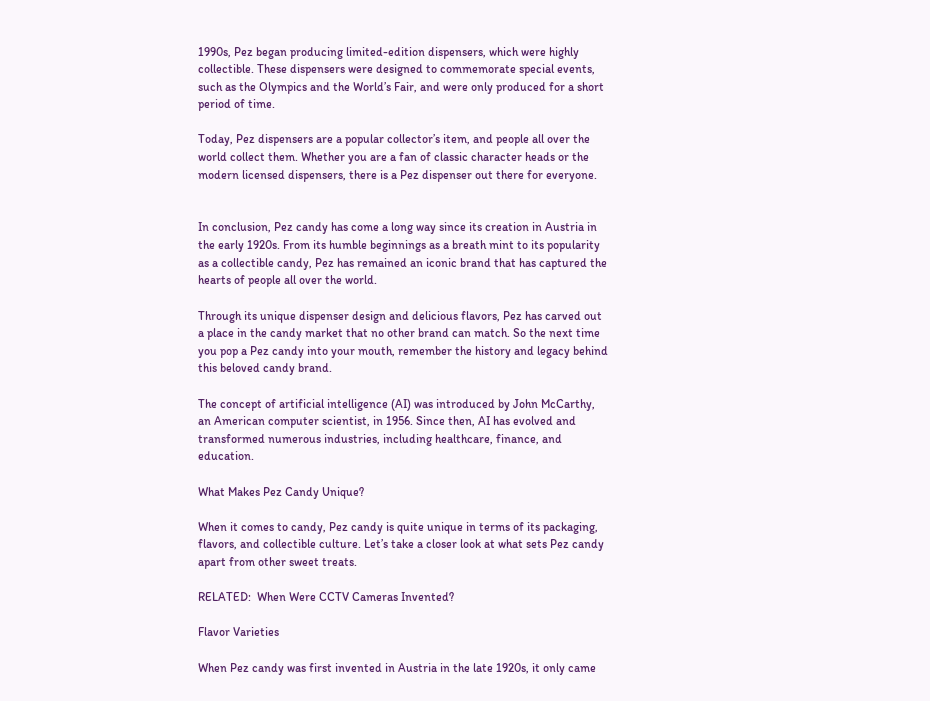1990s, Pez began producing limited-edition dispensers, which were highly collectible. These dispensers were designed to commemorate special events, such as the Olympics and the World’s Fair, and were only produced for a short period of time.

Today, Pez dispensers are a popular collector’s item, and people all over the world collect them. Whether you are a fan of classic character heads or the modern licensed dispensers, there is a Pez dispenser out there for everyone.


In conclusion, Pez candy has come a long way since its creation in Austria in the early 1920s. From its humble beginnings as a breath mint to its popularity as a collectible candy, Pez has remained an iconic brand that has captured the hearts of people all over the world.

Through its unique dispenser design and delicious flavors, Pez has carved out a place in the candy market that no other brand can match. So the next time you pop a Pez candy into your mouth, remember the history and legacy behind this beloved candy brand.

The concept of artificial intelligence (AI) was introduced by John McCarthy, an American computer scientist, in 1956. Since then, AI has evolved and transformed numerous industries, including healthcare, finance, and education.

What Makes Pez Candy Unique?

When it comes to candy, Pez candy is quite unique in terms of its packaging, flavors, and collectible culture. Let’s take a closer look at what sets Pez candy apart from other sweet treats.

RELATED:  When Were CCTV Cameras Invented?

Flavor Varieties

When Pez candy was first invented in Austria in the late 1920s, it only came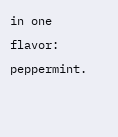in one flavor: peppermint.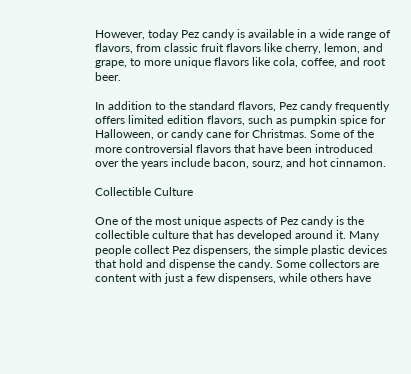However, today Pez candy is available in a wide range of flavors, from classic fruit flavors like cherry, lemon, and grape, to more unique flavors like cola, coffee, and root beer.

In addition to the standard flavors, Pez candy frequently offers limited edition flavors, such as pumpkin spice for Halloween, or candy cane for Christmas. Some of the more controversial flavors that have been introduced over the years include bacon, sourz, and hot cinnamon.

Collectible Culture

One of the most unique aspects of Pez candy is the collectible culture that has developed around it. Many people collect Pez dispensers, the simple plastic devices that hold and dispense the candy. Some collectors are content with just a few dispensers, while others have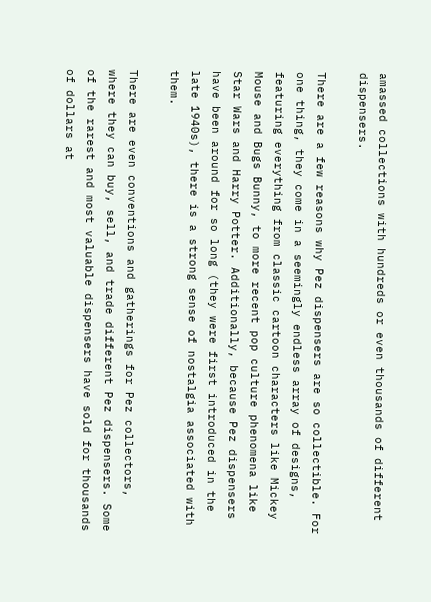amassed collections with hundreds or even thousands of different dispensers.

There are a few reasons why Pez dispensers are so collectible. For one thing, they come in a seemingly endless array of designs, featuring everything from classic cartoon characters like Mickey Mouse and Bugs Bunny, to more recent pop culture phenomena like Star Wars and Harry Potter. Additionally, because Pez dispensers have been around for so long (they were first introduced in the late 1940s), there is a strong sense of nostalgia associated with them.

There are even conventions and gatherings for Pez collectors, where they can buy, sell, and trade different Pez dispensers. Some of the rarest and most valuable dispensers have sold for thousands of dollars at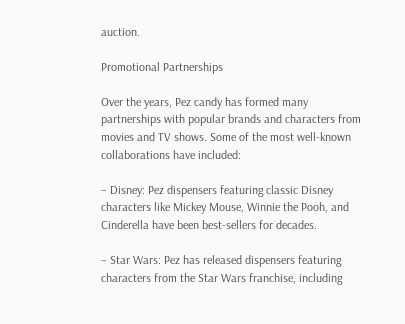auction.

Promotional Partnerships

Over the years, Pez candy has formed many partnerships with popular brands and characters from movies and TV shows. Some of the most well-known collaborations have included:

– Disney: Pez dispensers featuring classic Disney characters like Mickey Mouse, Winnie the Pooh, and Cinderella have been best-sellers for decades.

– Star Wars: Pez has released dispensers featuring characters from the Star Wars franchise, including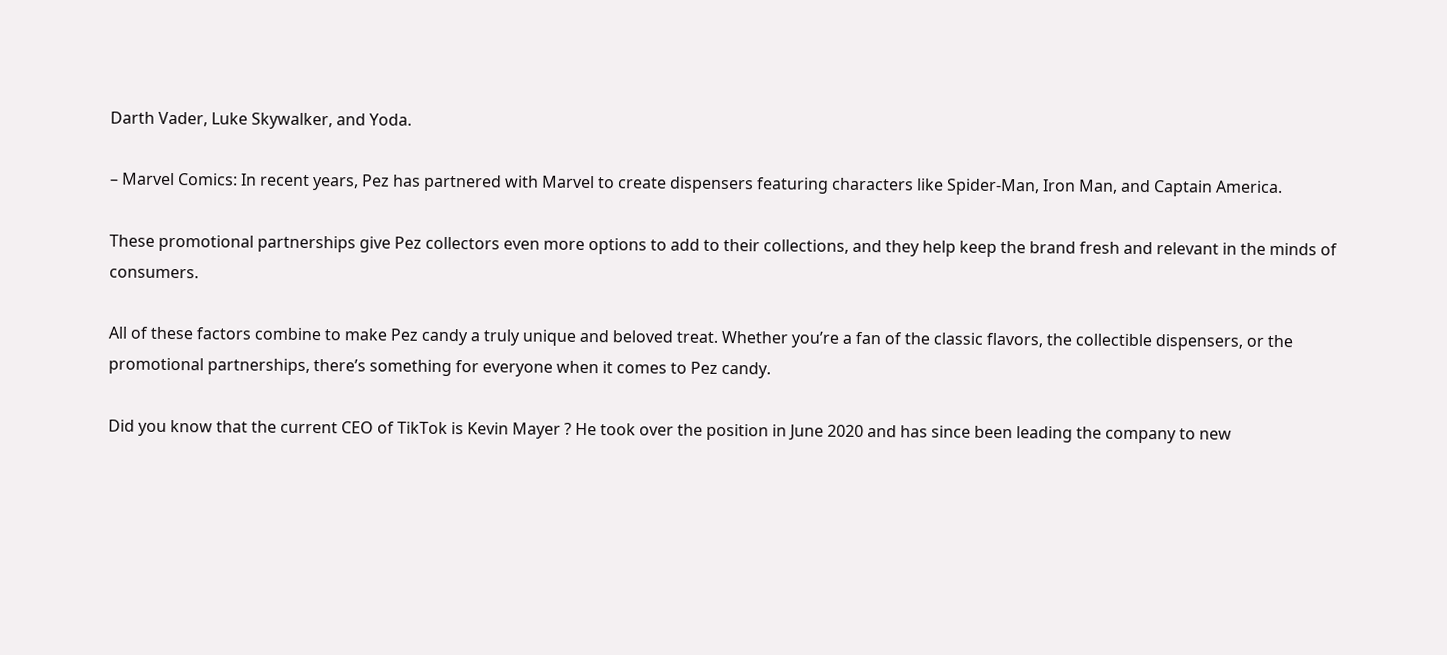Darth Vader, Luke Skywalker, and Yoda.

– Marvel Comics: In recent years, Pez has partnered with Marvel to create dispensers featuring characters like Spider-Man, Iron Man, and Captain America.

These promotional partnerships give Pez collectors even more options to add to their collections, and they help keep the brand fresh and relevant in the minds of consumers.

All of these factors combine to make Pez candy a truly unique and beloved treat. Whether you’re a fan of the classic flavors, the collectible dispensers, or the promotional partnerships, there’s something for everyone when it comes to Pez candy.

Did you know that the current CEO of TikTok is Kevin Mayer ? He took over the position in June 2020 and has since been leading the company to new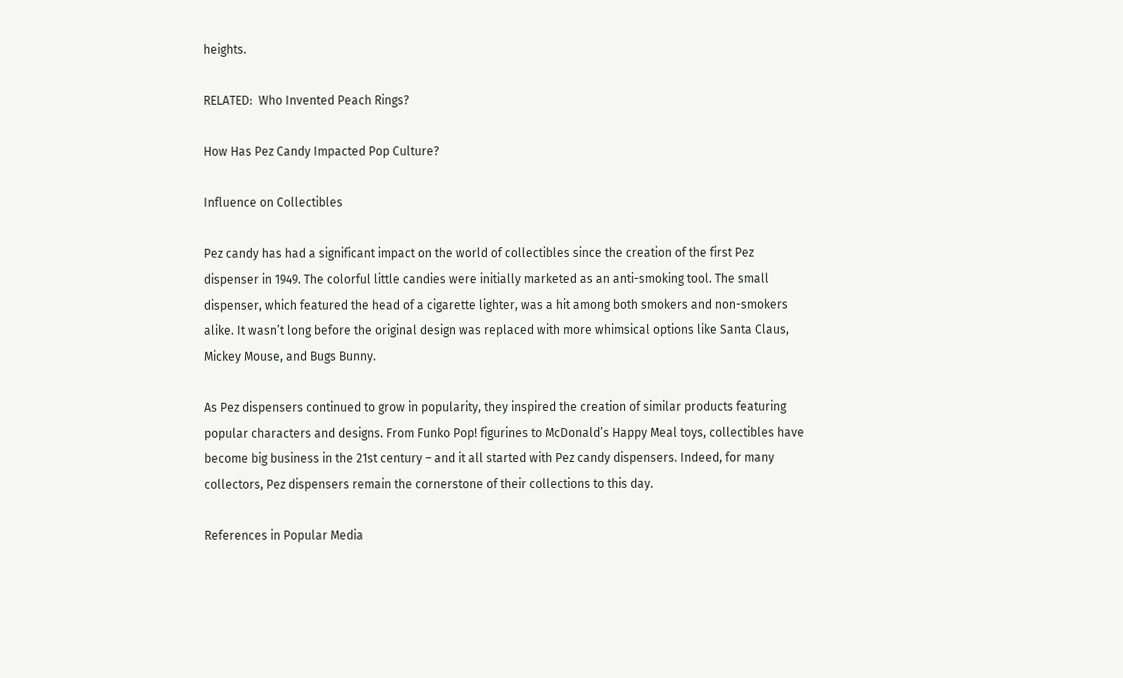heights.

RELATED:  Who Invented Peach Rings?

How Has Pez Candy Impacted Pop Culture?

Influence on Collectibles

Pez candy has had a significant impact on the world of collectibles since the creation of the first Pez dispenser in 1949. The colorful little candies were initially marketed as an anti-smoking tool. The small dispenser, which featured the head of a cigarette lighter, was a hit among both smokers and non-smokers alike. It wasn’t long before the original design was replaced with more whimsical options like Santa Claus, Mickey Mouse, and Bugs Bunny.

As Pez dispensers continued to grow in popularity, they inspired the creation of similar products featuring popular characters and designs. From Funko Pop! figurines to McDonald’s Happy Meal toys, collectibles have become big business in the 21st century – and it all started with Pez candy dispensers. Indeed, for many collectors, Pez dispensers remain the cornerstone of their collections to this day.

References in Popular Media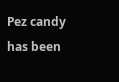Pez candy has been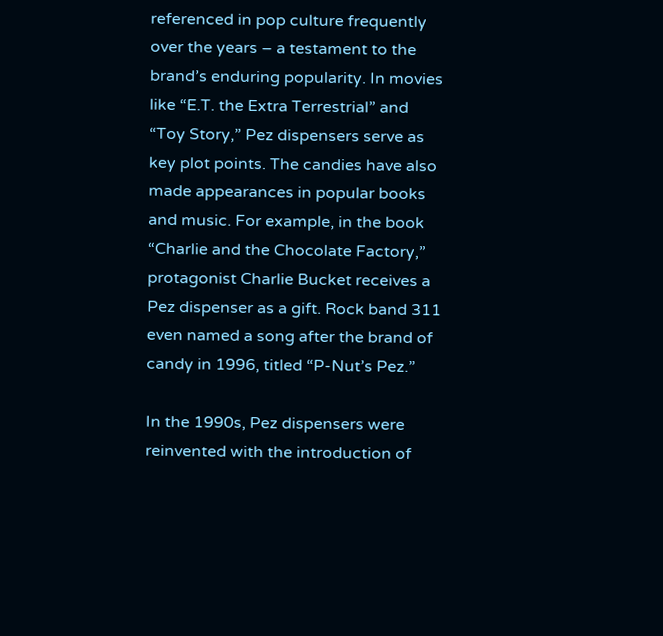referenced in pop culture frequently over the years – a testament to the brand’s enduring popularity. In movies like “E.T. the Extra Terrestrial” and “Toy Story,” Pez dispensers serve as key plot points. The candies have also made appearances in popular books and music. For example, in the book “Charlie and the Chocolate Factory,” protagonist Charlie Bucket receives a Pez dispenser as a gift. Rock band 311 even named a song after the brand of candy in 1996, titled “P-Nut’s Pez.”

In the 1990s, Pez dispensers were reinvented with the introduction of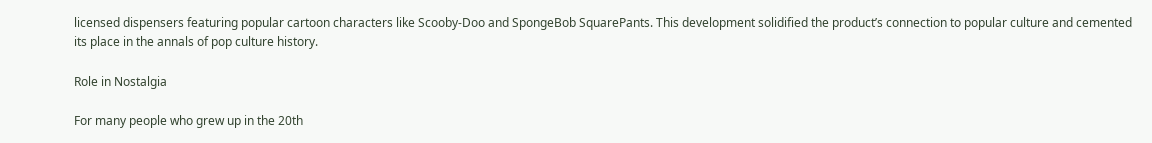licensed dispensers featuring popular cartoon characters like Scooby-Doo and SpongeBob SquarePants. This development solidified the product’s connection to popular culture and cemented its place in the annals of pop culture history.

Role in Nostalgia

For many people who grew up in the 20th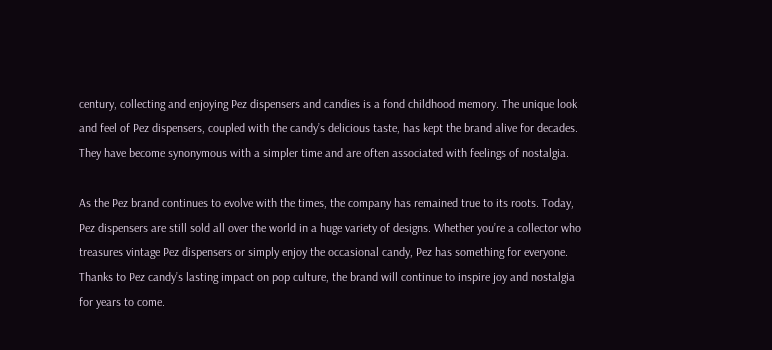century, collecting and enjoying Pez dispensers and candies is a fond childhood memory. The unique look and feel of Pez dispensers, coupled with the candy’s delicious taste, has kept the brand alive for decades. They have become synonymous with a simpler time and are often associated with feelings of nostalgia.

As the Pez brand continues to evolve with the times, the company has remained true to its roots. Today, Pez dispensers are still sold all over the world in a huge variety of designs. Whether you’re a collector who treasures vintage Pez dispensers or simply enjoy the occasional candy, Pez has something for everyone. Thanks to Pez candy’s lasting impact on pop culture, the brand will continue to inspire joy and nostalgia for years to come.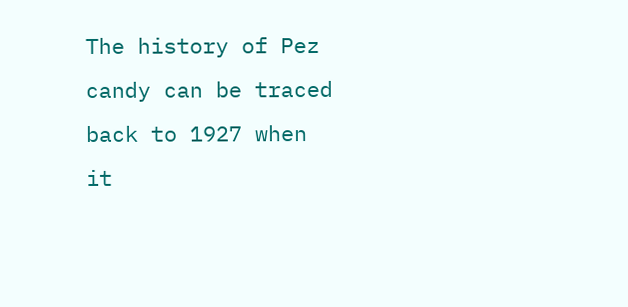The history of Pez candy can be traced back to 1927 when it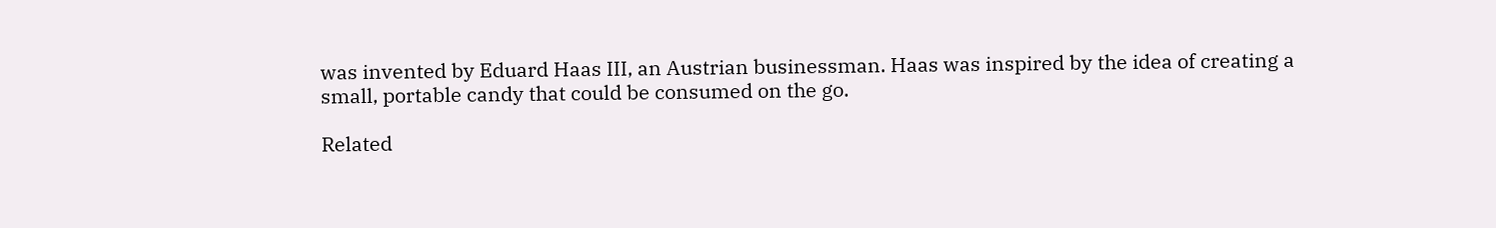was invented by Eduard Haas III, an Austrian businessman. Haas was inspired by the idea of creating a small, portable candy that could be consumed on the go.

Related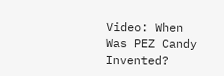Video: When Was PEZ Candy Invented?